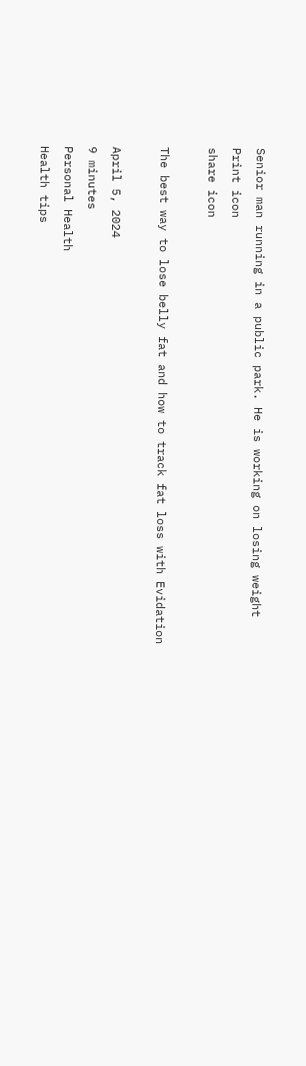Senior man running in a public park. He is working on losing weight
Print icon
share icon

The best way to lose belly fat and how to track fat loss with Evidation

April 5, 2024
9 minutes
Personal Health
Health tips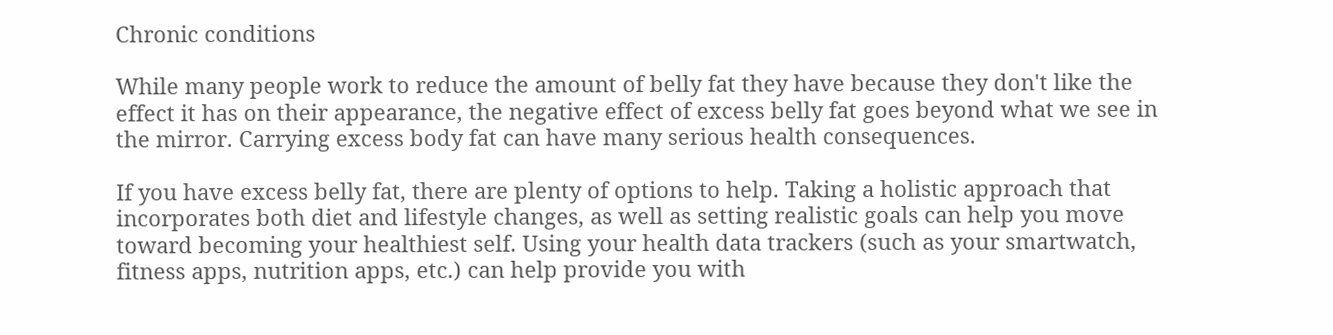Chronic conditions

While many people work to reduce the amount of belly fat they have because they don't like the effect it has on their appearance, the negative effect of excess belly fat goes beyond what we see in the mirror. Carrying excess body fat can have many serious health consequences.

If you have excess belly fat, there are plenty of options to help. Taking a holistic approach that incorporates both diet and lifestyle changes, as well as setting realistic goals can help you move toward becoming your healthiest self. Using your health data trackers (such as your smartwatch, fitness apps, nutrition apps, etc.) can help provide you with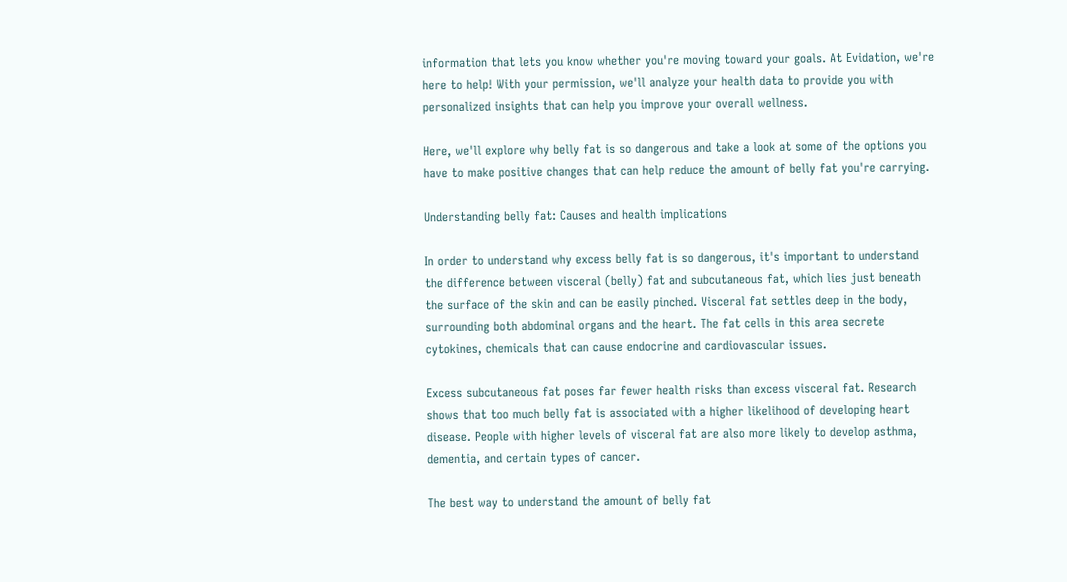information that lets you know whether you're moving toward your goals. At Evidation, we're here to help! With your permission, we'll analyze your health data to provide you with personalized insights that can help you improve your overall wellness.

Here, we'll explore why belly fat is so dangerous and take a look at some of the options you have to make positive changes that can help reduce the amount of belly fat you're carrying.

Understanding belly fat: Causes and health implications

In order to understand why excess belly fat is so dangerous, it's important to understand the difference between visceral (belly) fat and subcutaneous fat, which lies just beneath the surface of the skin and can be easily pinched. Visceral fat settles deep in the body, surrounding both abdominal organs and the heart. The fat cells in this area secrete cytokines, chemicals that can cause endocrine and cardiovascular issues.

Excess subcutaneous fat poses far fewer health risks than excess visceral fat. Research shows that too much belly fat is associated with a higher likelihood of developing heart disease. People with higher levels of visceral fat are also more likely to develop asthma, dementia, and certain types of cancer.

The best way to understand the amount of belly fat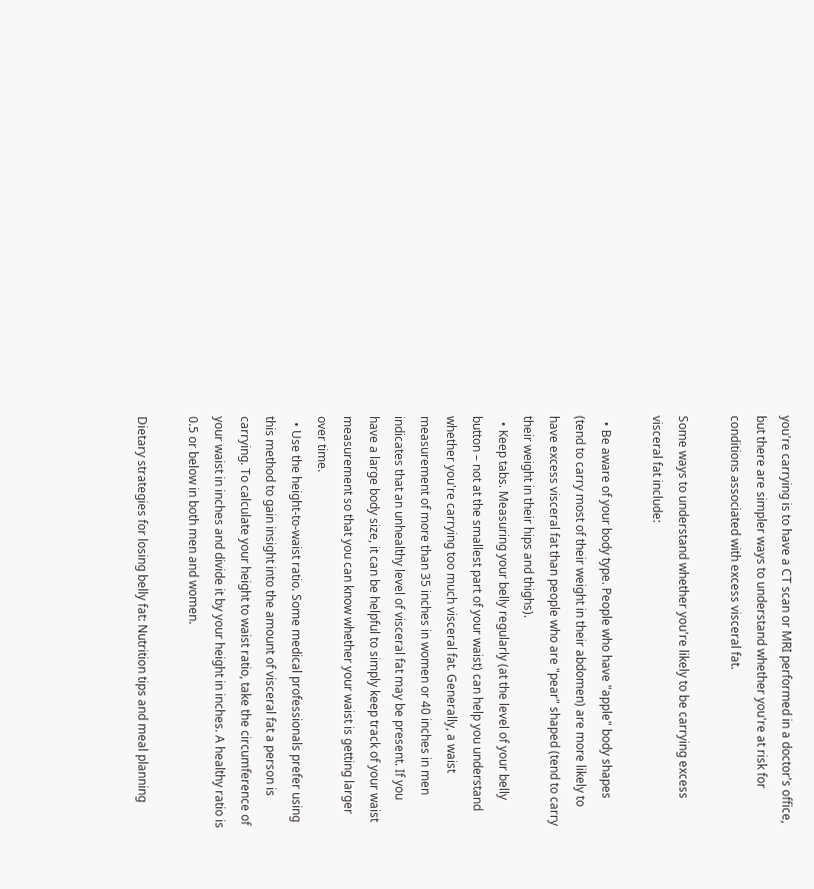you're carrying is to have a CT scan or MRI performed in a doctor's office, but there are simpler ways to understand whether you're at risk for conditions associated with excess visceral fat.

Some ways to understand whether you're likely to be carrying excess visceral fat include:

  • Be aware of your body type. People who have "apple" body shapes (tend to carry most of their weight in their abdomen) are more likely to have excess visceral fat than people who are "pear" shaped (tend to carry their weight in their hips and thighs).
  • Keep tabs. Measuring your belly regularly (at the level of your belly button – not at the smallest part of your waist) can help you understand whether you're carrying too much visceral fat. Generally, a waist measurement of more than 35 inches in women or 40 inches in men indicates that an unhealthy level of visceral fat may be present. If you have a large body size, it can be helpful to simply keep track of your waist measurement so that you can know whether your waist is getting larger over time.
  • Use the height-to-waist ratio. Some medical professionals prefer using this method to gain insight into the amount of visceral fat a person is carrying. To calculate your height to waist ratio, take the circumference of your waist in inches and divide it by your height in inches. A healthy ratio is 0.5 or below in both men and women.

Dietary strategies for losing belly fat: Nutrition tips and meal planning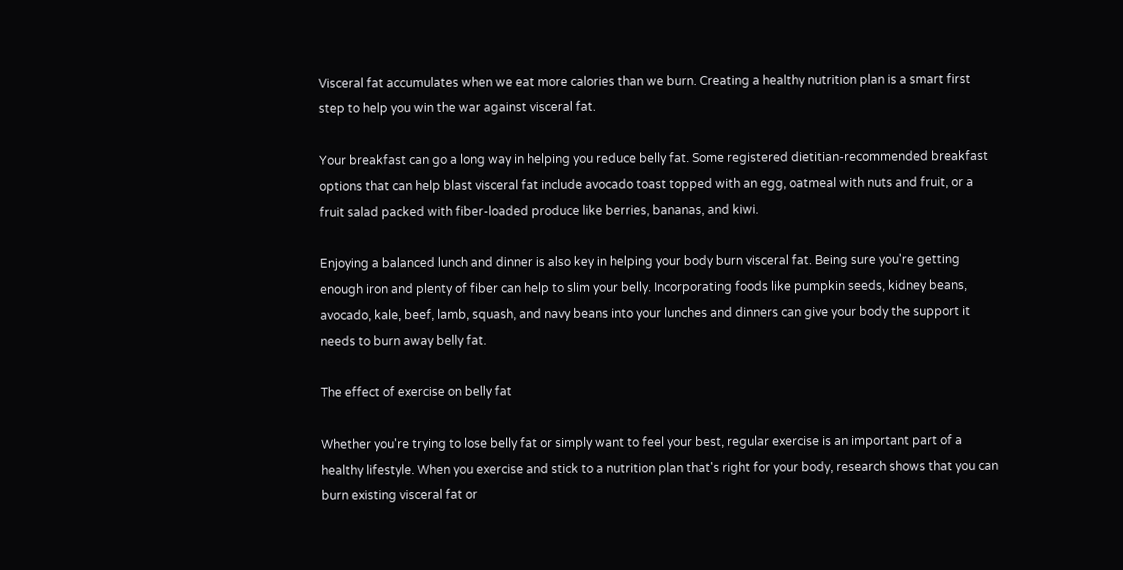Visceral fat accumulates when we eat more calories than we burn. Creating a healthy nutrition plan is a smart first step to help you win the war against visceral fat.

Your breakfast can go a long way in helping you reduce belly fat. Some registered dietitian-recommended breakfast options that can help blast visceral fat include avocado toast topped with an egg, oatmeal with nuts and fruit, or a fruit salad packed with fiber-loaded produce like berries, bananas, and kiwi.

Enjoying a balanced lunch and dinner is also key in helping your body burn visceral fat. Being sure you're getting enough iron and plenty of fiber can help to slim your belly. Incorporating foods like pumpkin seeds, kidney beans, avocado, kale, beef, lamb, squash, and navy beans into your lunches and dinners can give your body the support it needs to burn away belly fat.

The effect of exercise on belly fat

Whether you're trying to lose belly fat or simply want to feel your best, regular exercise is an important part of a healthy lifestyle. When you exercise and stick to a nutrition plan that's right for your body, research shows that you can burn existing visceral fat or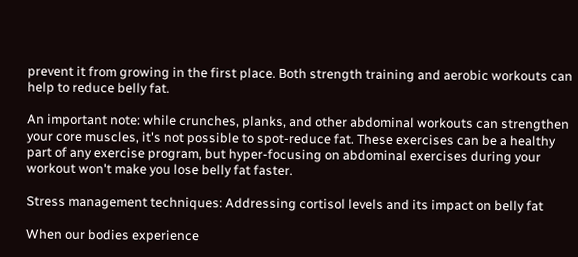prevent it from growing in the first place. Both strength training and aerobic workouts can help to reduce belly fat.

An important note: while crunches, planks, and other abdominal workouts can strengthen your core muscles, it's not possible to spot-reduce fat. These exercises can be a healthy part of any exercise program, but hyper-focusing on abdominal exercises during your workout won't make you lose belly fat faster.

Stress management techniques: Addressing cortisol levels and its impact on belly fat

When our bodies experience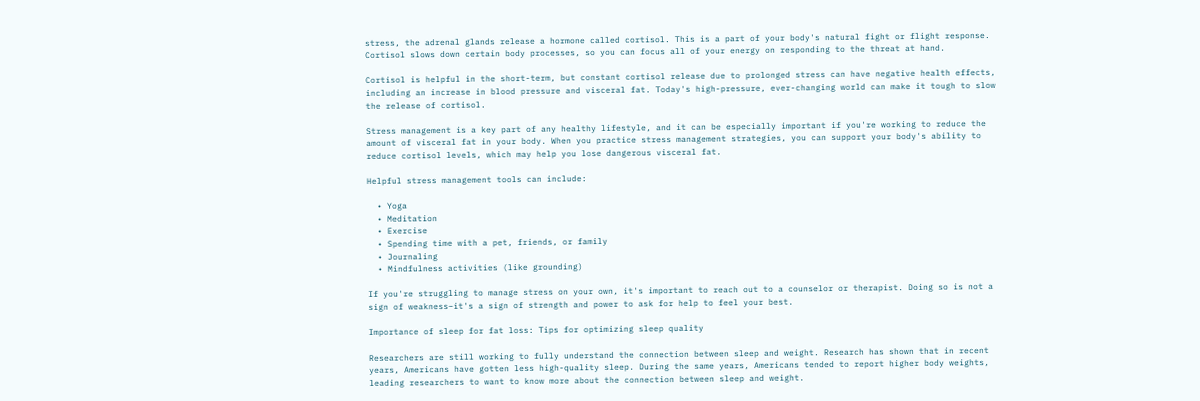stress, the adrenal glands release a hormone called cortisol. This is a part of your body's natural fight or flight response. Cortisol slows down certain body processes, so you can focus all of your energy on responding to the threat at hand.

Cortisol is helpful in the short-term, but constant cortisol release due to prolonged stress can have negative health effects, including an increase in blood pressure and visceral fat. Today's high-pressure, ever-changing world can make it tough to slow the release of cortisol.

Stress management is a key part of any healthy lifestyle, and it can be especially important if you're working to reduce the amount of visceral fat in your body. When you practice stress management strategies, you can support your body's ability to reduce cortisol levels, which may help you lose dangerous visceral fat.

Helpful stress management tools can include:

  • Yoga
  • Meditation
  • Exercise
  • Spending time with a pet, friends, or family
  • Journaling
  • Mindfulness activities (like grounding)

If you're struggling to manage stress on your own, it's important to reach out to a counselor or therapist. Doing so is not a sign of weakness–it's a sign of strength and power to ask for help to feel your best.

Importance of sleep for fat loss: Tips for optimizing sleep quality

Researchers are still working to fully understand the connection between sleep and weight. Research has shown that in recent years, Americans have gotten less high-quality sleep. During the same years, Americans tended to report higher body weights, leading researchers to want to know more about the connection between sleep and weight.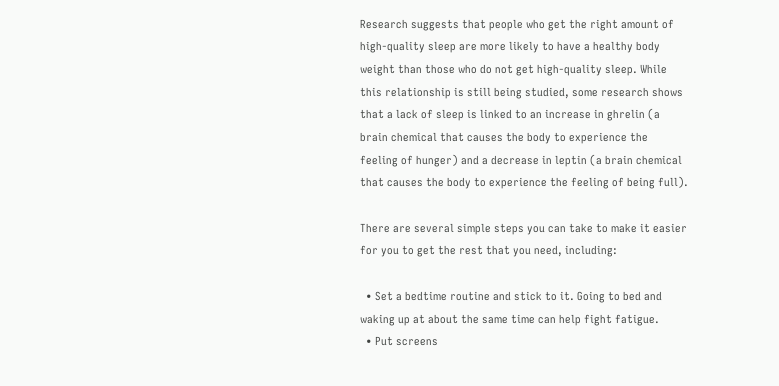Research suggests that people who get the right amount of high-quality sleep are more likely to have a healthy body weight than those who do not get high-quality sleep. While this relationship is still being studied, some research shows that a lack of sleep is linked to an increase in ghrelin (a brain chemical that causes the body to experience the feeling of hunger) and a decrease in leptin (a brain chemical that causes the body to experience the feeling of being full).

There are several simple steps you can take to make it easier for you to get the rest that you need, including:

  • Set a bedtime routine and stick to it. Going to bed and waking up at about the same time can help fight fatigue.
  • Put screens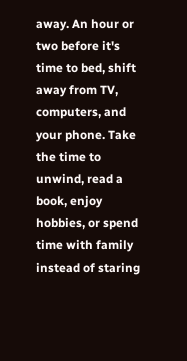away. An hour or two before it's time to bed, shift away from TV, computers, and your phone. Take the time to unwind, read a book, enjoy hobbies, or spend time with family instead of staring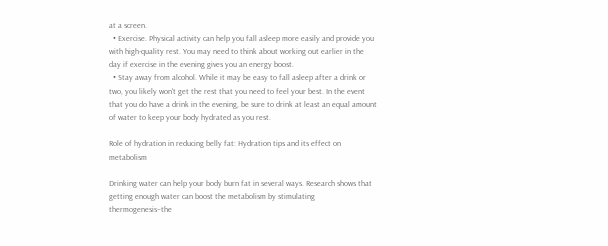at a screen.
  • Exercise. Physical activity can help you fall asleep more easily and provide you with high-quality rest. You may need to think about working out earlier in the day if exercise in the evening gives you an energy boost.
  • Stay away from alcohol. While it may be easy to fall asleep after a drink or two, you likely won't get the rest that you need to feel your best. In the event that you do have a drink in the evening, be sure to drink at least an equal amount of water to keep your body hydrated as you rest.

Role of hydration in reducing belly fat: Hydration tips and its effect on metabolism

Drinking water can help your body burn fat in several ways. Research shows that getting enough water can boost the metabolism by stimulating thermogenesis–the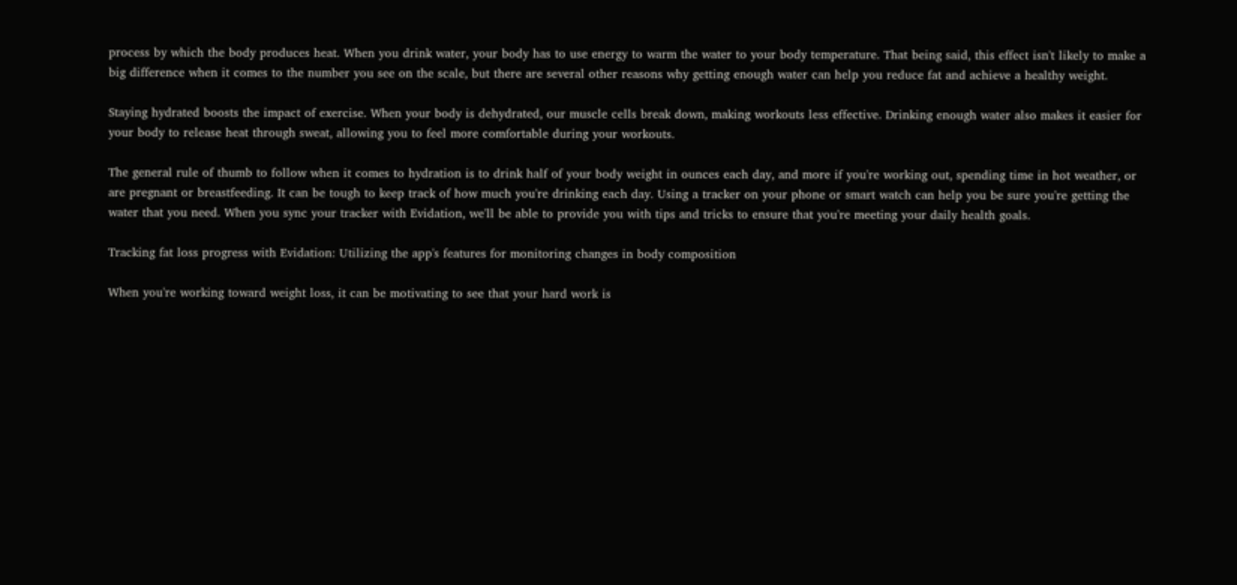process by which the body produces heat. When you drink water, your body has to use energy to warm the water to your body temperature. That being said, this effect isn't likely to make a big difference when it comes to the number you see on the scale, but there are several other reasons why getting enough water can help you reduce fat and achieve a healthy weight.

Staying hydrated boosts the impact of exercise. When your body is dehydrated, our muscle cells break down, making workouts less effective. Drinking enough water also makes it easier for your body to release heat through sweat, allowing you to feel more comfortable during your workouts.

The general rule of thumb to follow when it comes to hydration is to drink half of your body weight in ounces each day, and more if you're working out, spending time in hot weather, or are pregnant or breastfeeding. It can be tough to keep track of how much you're drinking each day. Using a tracker on your phone or smart watch can help you be sure you're getting the water that you need. When you sync your tracker with Evidation, we'll be able to provide you with tips and tricks to ensure that you're meeting your daily health goals.

Tracking fat loss progress with Evidation: Utilizing the app's features for monitoring changes in body composition

When you're working toward weight loss, it can be motivating to see that your hard work is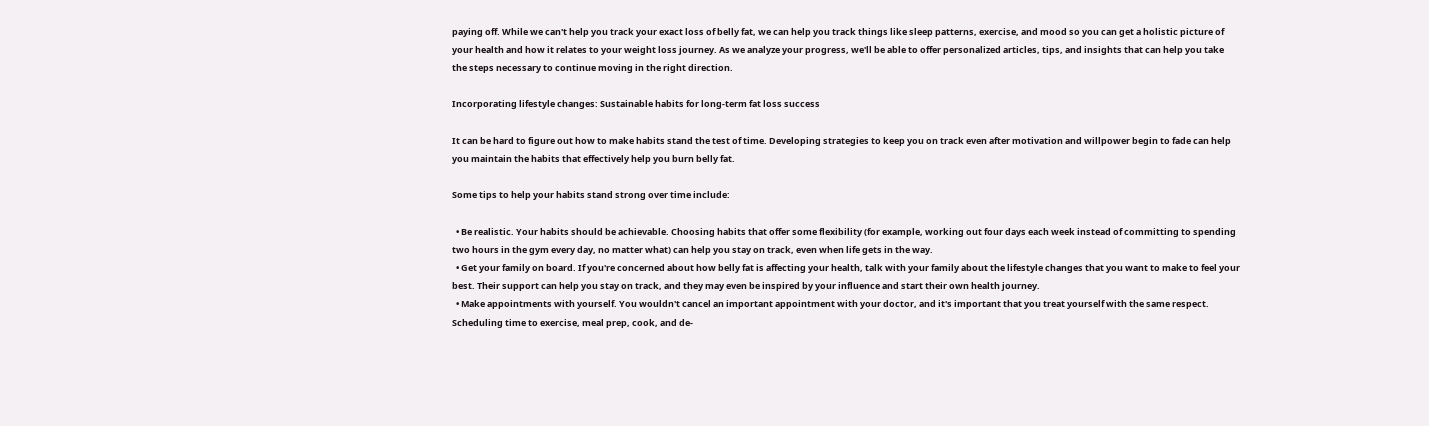paying off. While we can't help you track your exact loss of belly fat, we can help you track things like sleep patterns, exercise, and mood so you can get a holistic picture of your health and how it relates to your weight loss journey. As we analyze your progress, we'll be able to offer personalized articles, tips, and insights that can help you take the steps necessary to continue moving in the right direction.

Incorporating lifestyle changes: Sustainable habits for long-term fat loss success

It can be hard to figure out how to make habits stand the test of time. Developing strategies to keep you on track even after motivation and willpower begin to fade can help you maintain the habits that effectively help you burn belly fat.

Some tips to help your habits stand strong over time include:

  • Be realistic. Your habits should be achievable. Choosing habits that offer some flexibility (for example, working out four days each week instead of committing to spending two hours in the gym every day, no matter what) can help you stay on track, even when life gets in the way.
  • Get your family on board. If you're concerned about how belly fat is affecting your health, talk with your family about the lifestyle changes that you want to make to feel your best. Their support can help you stay on track, and they may even be inspired by your influence and start their own health journey.
  • Make appointments with yourself. You wouldn't cancel an important appointment with your doctor, and it's important that you treat yourself with the same respect. Scheduling time to exercise, meal prep, cook, and de-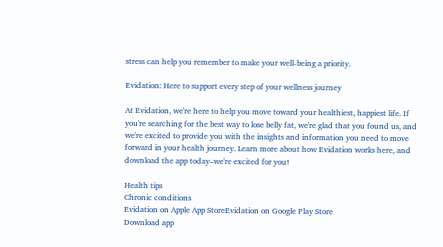stress can help you remember to make your well-being a priority.

Evidation: Here to support every step of your wellness journey

At Evidation, we're here to help you move toward your healthiest, happiest life. If you're searching for the best way to lose belly fat, we're glad that you found us, and we're excited to provide you with the insights and information you need to move forward in your health journey. Learn more about how Evidation works here, and download the app today–we're excited for you!

Health tips
Chronic conditions
Evidation on Apple App StoreEvidation on Google Play Store
Download app